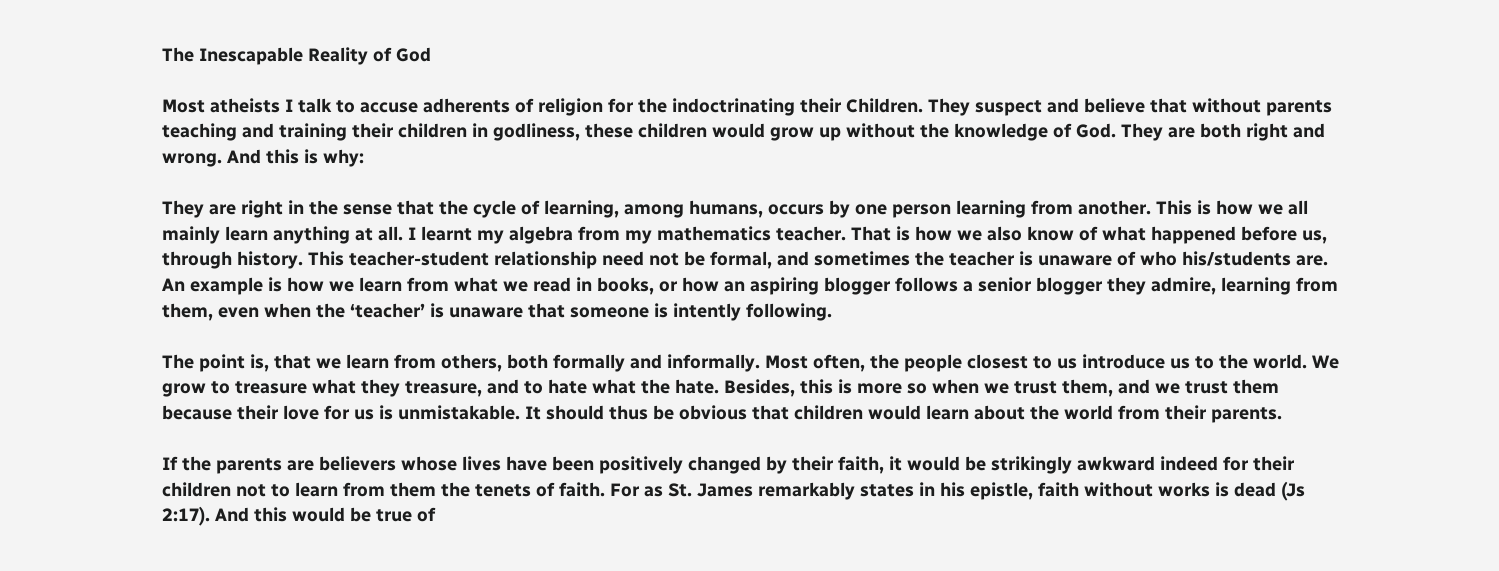The Inescapable Reality of God

Most atheists I talk to accuse adherents of religion for the indoctrinating their Children. They suspect and believe that without parents teaching and training their children in godliness, these children would grow up without the knowledge of God. They are both right and wrong. And this is why:

They are right in the sense that the cycle of learning, among humans, occurs by one person learning from another. This is how we all mainly learn anything at all. I learnt my algebra from my mathematics teacher. That is how we also know of what happened before us, through history. This teacher-student relationship need not be formal, and sometimes the teacher is unaware of who his/students are. An example is how we learn from what we read in books, or how an aspiring blogger follows a senior blogger they admire, learning from them, even when the ‘teacher’ is unaware that someone is intently following.

The point is, that we learn from others, both formally and informally. Most often, the people closest to us introduce us to the world. We grow to treasure what they treasure, and to hate what the hate. Besides, this is more so when we trust them, and we trust them because their love for us is unmistakable. It should thus be obvious that children would learn about the world from their parents.

If the parents are believers whose lives have been positively changed by their faith, it would be strikingly awkward indeed for their children not to learn from them the tenets of faith. For as St. James remarkably states in his epistle, faith without works is dead (Js 2:17). And this would be true of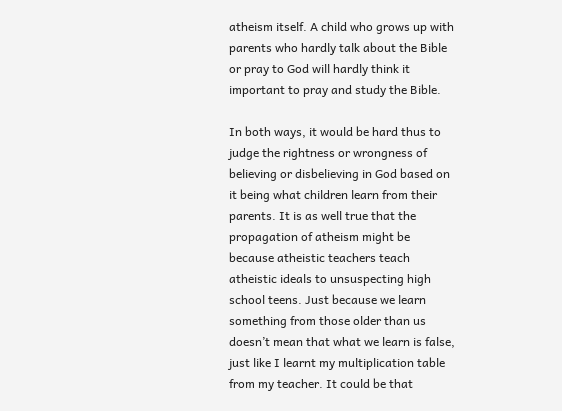atheism itself. A child who grows up with parents who hardly talk about the Bible or pray to God will hardly think it important to pray and study the Bible.

In both ways, it would be hard thus to judge the rightness or wrongness of believing or disbelieving in God based on it being what children learn from their parents. It is as well true that the propagation of atheism might be because atheistic teachers teach atheistic ideals to unsuspecting high school teens. Just because we learn something from those older than us doesn’t mean that what we learn is false, just like I learnt my multiplication table from my teacher. It could be that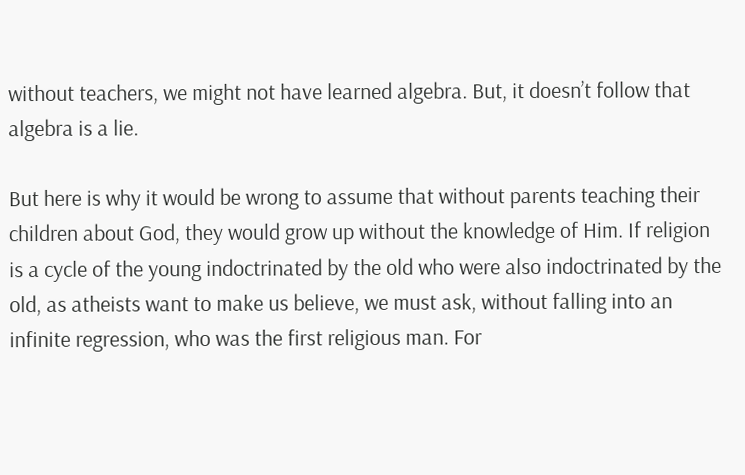without teachers, we might not have learned algebra. But, it doesn’t follow that algebra is a lie.

But here is why it would be wrong to assume that without parents teaching their children about God, they would grow up without the knowledge of Him. If religion is a cycle of the young indoctrinated by the old who were also indoctrinated by the old, as atheists want to make us believe, we must ask, without falling into an infinite regression, who was the first religious man. For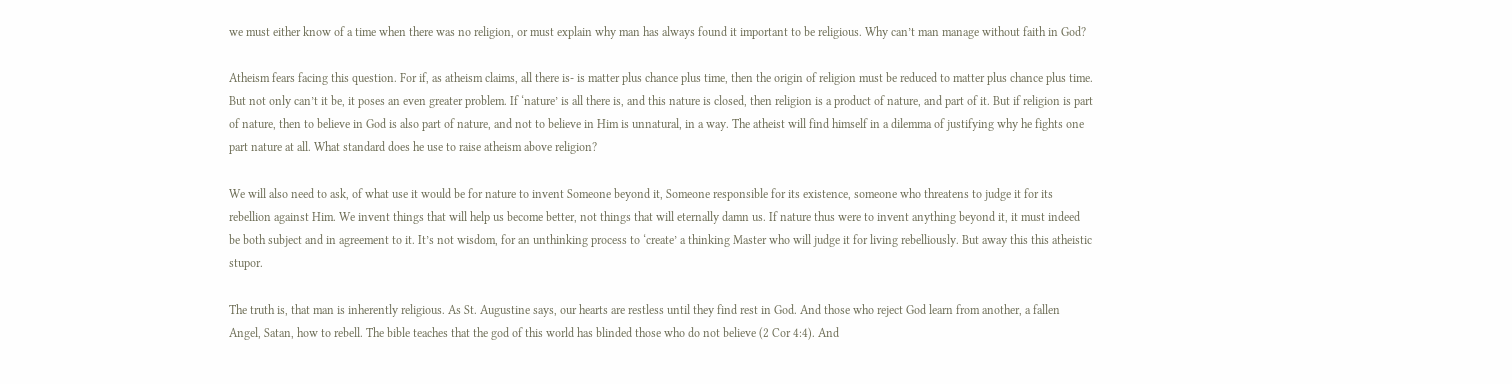we must either know of a time when there was no religion, or must explain why man has always found it important to be religious. Why can’t man manage without faith in God?

Atheism fears facing this question. For if, as atheism claims, all there is- is matter plus chance plus time, then the origin of religion must be reduced to matter plus chance plus time. But not only can’t it be, it poses an even greater problem. If ‘nature’ is all there is, and this nature is closed, then religion is a product of nature, and part of it. But if religion is part of nature, then to believe in God is also part of nature, and not to believe in Him is unnatural, in a way. The atheist will find himself in a dilemma of justifying why he fights one part nature at all. What standard does he use to raise atheism above religion?

We will also need to ask, of what use it would be for nature to invent Someone beyond it, Someone responsible for its existence, someone who threatens to judge it for its rebellion against Him. We invent things that will help us become better, not things that will eternally damn us. If nature thus were to invent anything beyond it, it must indeed be both subject and in agreement to it. It’s not wisdom, for an unthinking process to ‘create’ a thinking Master who will judge it for living rebelliously. But away this this atheistic stupor.

The truth is, that man is inherently religious. As St. Augustine says, our hearts are restless until they find rest in God. And those who reject God learn from another, a fallen Angel, Satan, how to rebell. The bible teaches that the god of this world has blinded those who do not believe (2 Cor 4:4). And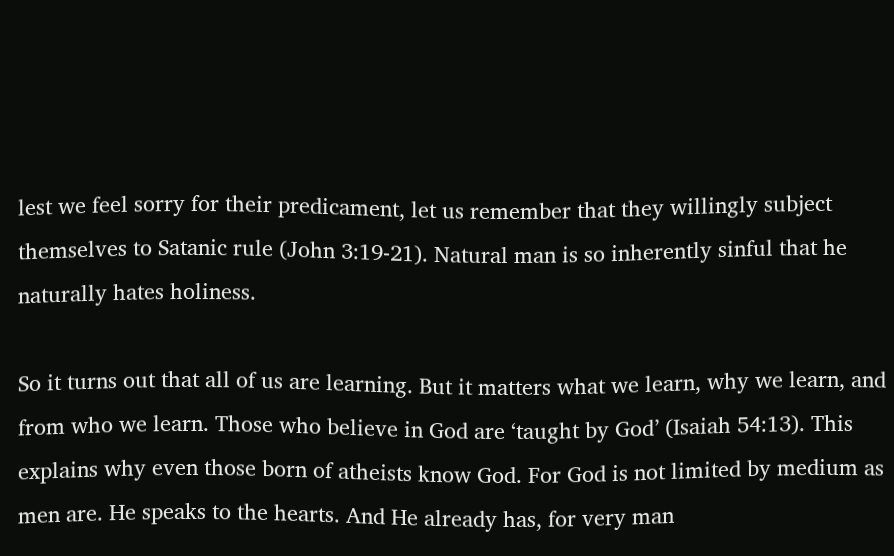lest we feel sorry for their predicament, let us remember that they willingly subject themselves to Satanic rule (John 3:19-21). Natural man is so inherently sinful that he naturally hates holiness.

So it turns out that all of us are learning. But it matters what we learn, why we learn, and from who we learn. Those who believe in God are ‘taught by God’ (Isaiah 54:13). This explains why even those born of atheists know God. For God is not limited by medium as men are. He speaks to the hearts. And He already has, for very man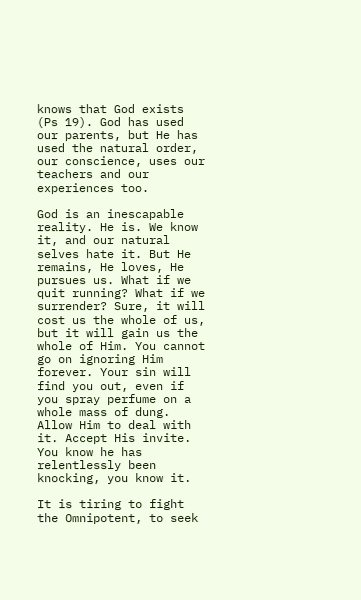knows that God exists (Ps 19). God has used our parents, but He has used the natural order, our conscience, uses our teachers and our experiences too.

God is an inescapable reality. He is. We know it, and our natural selves hate it. But He remains, He loves, He pursues us. What if we quit running? What if we surrender? Sure, it will cost us the whole of us, but it will gain us the whole of Him. You cannot go on ignoring Him forever. Your sin will find you out, even if you spray perfume on a whole mass of dung. Allow Him to deal with it. Accept His invite. You know he has relentlessly been knocking, you know it.

It is tiring to fight the Omnipotent, to seek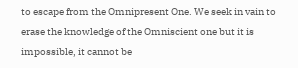to escape from the Omnipresent One. We seek in vain to erase the knowledge of the Omniscient one but it is impossible, it cannot be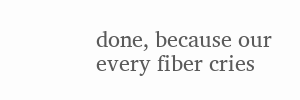done, because our every fiber cries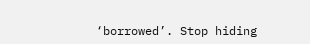‘borrowed’. Stop hiding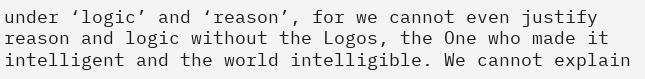under ‘logic’ and ‘reason’, for we cannot even justify reason and logic without the Logos, the One who made it intelligent and the world intelligible. We cannot explain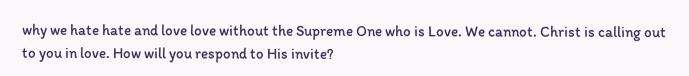why we hate hate and love love without the Supreme One who is Love. We cannot. Christ is calling out to you in love. How will you respond to His invite?